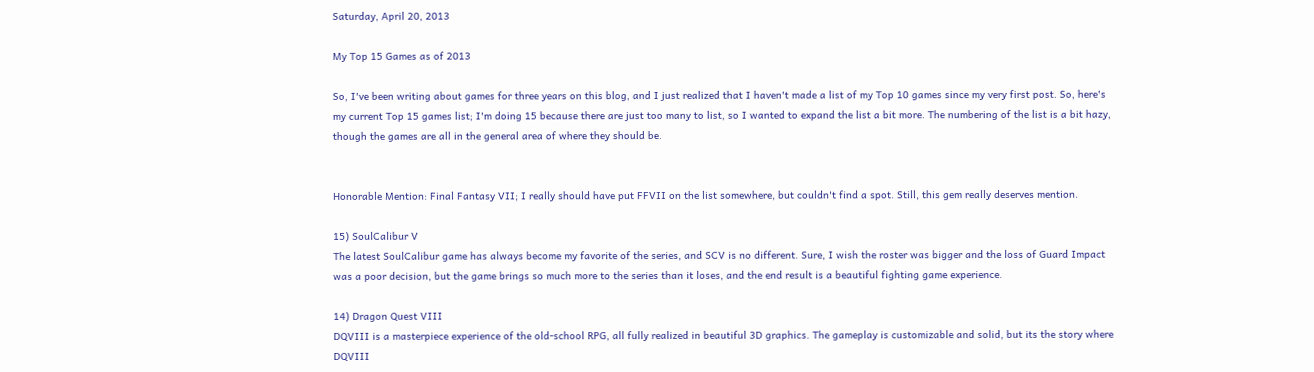Saturday, April 20, 2013

My Top 15 Games as of 2013

So, I've been writing about games for three years on this blog, and I just realized that I haven't made a list of my Top 10 games since my very first post. So, here's my current Top 15 games list; I'm doing 15 because there are just too many to list, so I wanted to expand the list a bit more. The numbering of the list is a bit hazy, though the games are all in the general area of where they should be.


Honorable Mention: Final Fantasy VII; I really should have put FFVII on the list somewhere, but couldn't find a spot. Still, this gem really deserves mention.

15) SoulCalibur V
The latest SoulCalibur game has always become my favorite of the series, and SCV is no different. Sure, I wish the roster was bigger and the loss of Guard Impact was a poor decision, but the game brings so much more to the series than it loses, and the end result is a beautiful fighting game experience.

14) Dragon Quest VIII
DQVIII is a masterpiece experience of the old-school RPG, all fully realized in beautiful 3D graphics. The gameplay is customizable and solid, but its the story where DQVIII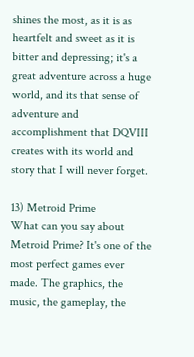shines the most, as it is as heartfelt and sweet as it is bitter and depressing; it's a great adventure across a huge world, and its that sense of adventure and accomplishment that DQVIII creates with its world and story that I will never forget.

13) Metroid Prime
What can you say about Metroid Prime? It's one of the most perfect games ever made. The graphics, the music, the gameplay, the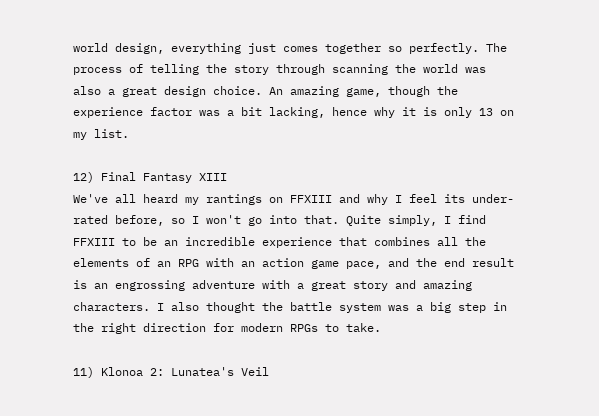world design, everything just comes together so perfectly. The process of telling the story through scanning the world was also a great design choice. An amazing game, though the experience factor was a bit lacking, hence why it is only 13 on my list.

12) Final Fantasy XIII
We've all heard my rantings on FFXIII and why I feel its under-rated before, so I won't go into that. Quite simply, I find FFXIII to be an incredible experience that combines all the elements of an RPG with an action game pace, and the end result is an engrossing adventure with a great story and amazing characters. I also thought the battle system was a big step in the right direction for modern RPGs to take.

11) Klonoa 2: Lunatea's Veil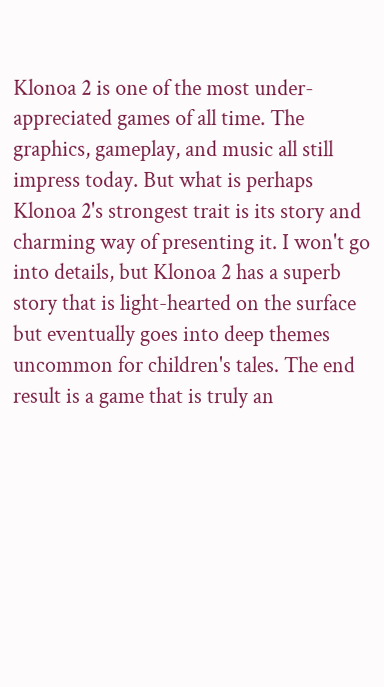Klonoa 2 is one of the most under-appreciated games of all time. The graphics, gameplay, and music all still impress today. But what is perhaps Klonoa 2's strongest trait is its story and charming way of presenting it. I won't go into details, but Klonoa 2 has a superb story that is light-hearted on the surface but eventually goes into deep themes uncommon for children's tales. The end result is a game that is truly an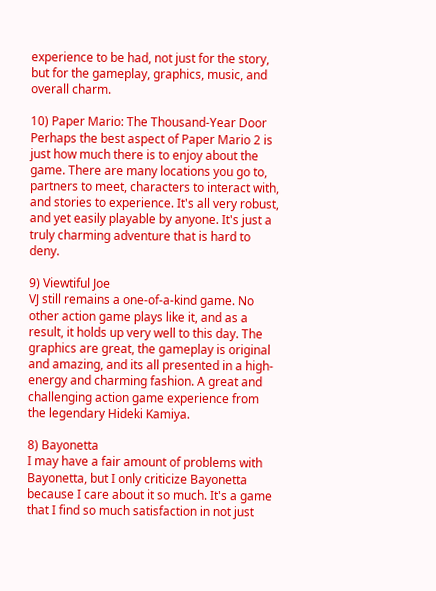experience to be had, not just for the story, but for the gameplay, graphics, music, and overall charm.

10) Paper Mario: The Thousand-Year Door
Perhaps the best aspect of Paper Mario 2 is just how much there is to enjoy about the game. There are many locations you go to, partners to meet, characters to interact with, and stories to experience. It's all very robust, and yet easily playable by anyone. It's just a truly charming adventure that is hard to deny.

9) Viewtiful Joe
VJ still remains a one-of-a-kind game. No other action game plays like it, and as a result, it holds up very well to this day. The graphics are great, the gameplay is original and amazing, and its all presented in a high-energy and charming fashion. A great and challenging action game experience from the legendary Hideki Kamiya.

8) Bayonetta
I may have a fair amount of problems with Bayonetta, but I only criticize Bayonetta because I care about it so much. It's a game that I find so much satisfaction in not just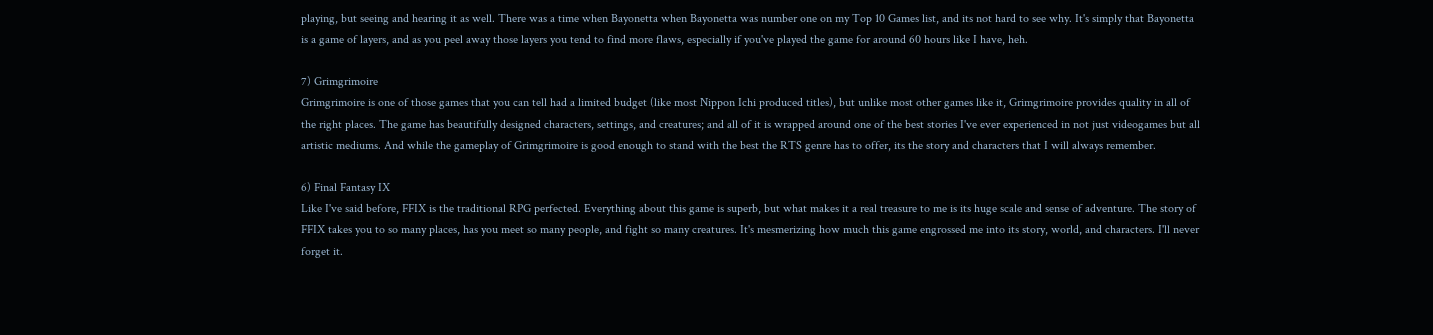playing, but seeing and hearing it as well. There was a time when Bayonetta when Bayonetta was number one on my Top 10 Games list, and its not hard to see why. It's simply that Bayonetta is a game of layers, and as you peel away those layers you tend to find more flaws, especially if you've played the game for around 60 hours like I have, heh.

7) Grimgrimoire
Grimgrimoire is one of those games that you can tell had a limited budget (like most Nippon Ichi produced titles), but unlike most other games like it, Grimgrimoire provides quality in all of the right places. The game has beautifully designed characters, settings, and creatures; and all of it is wrapped around one of the best stories I've ever experienced in not just videogames but all artistic mediums. And while the gameplay of Grimgrimoire is good enough to stand with the best the RTS genre has to offer, its the story and characters that I will always remember.

6) Final Fantasy IX
Like I've said before, FFIX is the traditional RPG perfected. Everything about this game is superb, but what makes it a real treasure to me is its huge scale and sense of adventure. The story of FFIX takes you to so many places, has you meet so many people, and fight so many creatures. It's mesmerizing how much this game engrossed me into its story, world, and characters. I'll never forget it.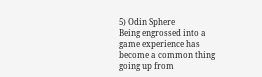5) Odin Sphere
Being engrossed into a game experience has become a common thing going up from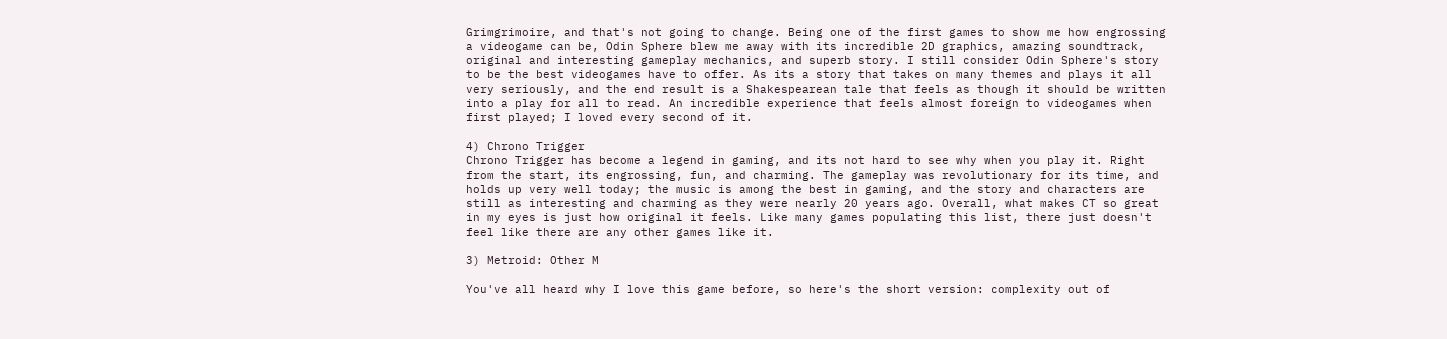Grimgrimoire, and that's not going to change. Being one of the first games to show me how engrossing a videogame can be, Odin Sphere blew me away with its incredible 2D graphics, amazing soundtrack, original and interesting gameplay mechanics, and superb story. I still consider Odin Sphere's story to be the best videogames have to offer. As its a story that takes on many themes and plays it all very seriously, and the end result is a Shakespearean tale that feels as though it should be written into a play for all to read. An incredible experience that feels almost foreign to videogames when first played; I loved every second of it.

4) Chrono Trigger
Chrono Trigger has become a legend in gaming, and its not hard to see why when you play it. Right from the start, its engrossing, fun, and charming. The gameplay was revolutionary for its time, and holds up very well today; the music is among the best in gaming, and the story and characters are still as interesting and charming as they were nearly 20 years ago. Overall, what makes CT so great in my eyes is just how original it feels. Like many games populating this list, there just doesn't feel like there are any other games like it.

3) Metroid: Other M

You've all heard why I love this game before, so here's the short version: complexity out of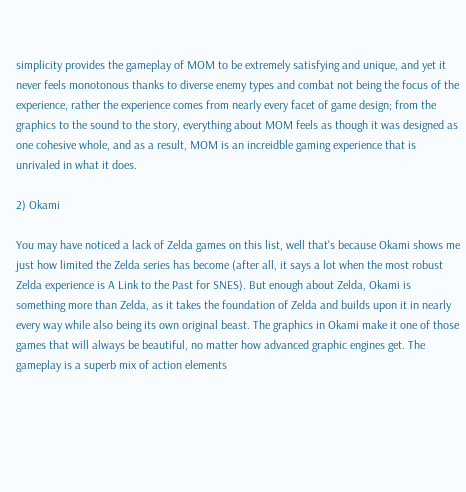simplicity provides the gameplay of MOM to be extremely satisfying and unique, and yet it never feels monotonous thanks to diverse enemy types and combat not being the focus of the experience, rather the experience comes from nearly every facet of game design; from the graphics to the sound to the story, everything about MOM feels as though it was designed as one cohesive whole, and as a result, MOM is an increidble gaming experience that is unrivaled in what it does.

2) Okami

You may have noticed a lack of Zelda games on this list, well that's because Okami shows me just how limited the Zelda series has become (after all, it says a lot when the most robust Zelda experience is A Link to the Past for SNES). But enough about Zelda, Okami is something more than Zelda, as it takes the foundation of Zelda and builds upon it in nearly every way while also being its own original beast. The graphics in Okami make it one of those games that will always be beautiful, no matter how advanced graphic engines get. The gameplay is a superb mix of action elements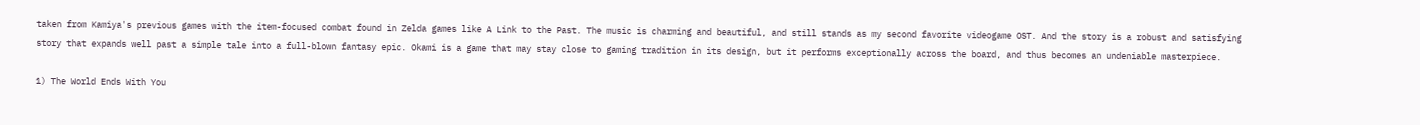taken from Kamiya's previous games with the item-focused combat found in Zelda games like A Link to the Past. The music is charming and beautiful, and still stands as my second favorite videogame OST. And the story is a robust and satisfying story that expands well past a simple tale into a full-blown fantasy epic. Okami is a game that may stay close to gaming tradition in its design, but it performs exceptionally across the board, and thus becomes an undeniable masterpiece.

1) The World Ends With You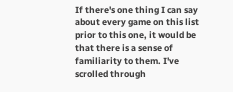If there's one thing I can say about every game on this list prior to this one, it would be that there is a sense of familiarity to them. I've scrolled through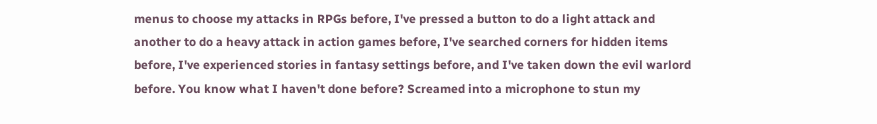menus to choose my attacks in RPGs before, I've pressed a button to do a light attack and another to do a heavy attack in action games before, I've searched corners for hidden items before, I've experienced stories in fantasy settings before, and I've taken down the evil warlord before. You know what I haven't done before? Screamed into a microphone to stun my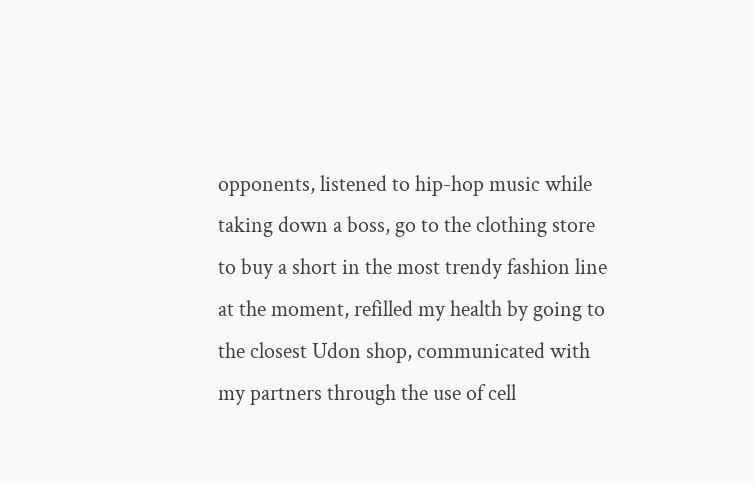opponents, listened to hip-hop music while taking down a boss, go to the clothing store to buy a short in the most trendy fashion line at the moment, refilled my health by going to the closest Udon shop, communicated with my partners through the use of cell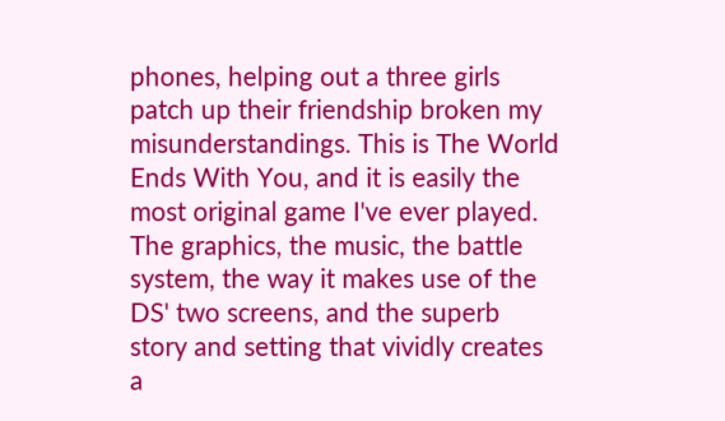phones, helping out a three girls patch up their friendship broken my misunderstandings. This is The World Ends With You, and it is easily the most original game I've ever played. The graphics, the music, the battle system, the way it makes use of the DS' two screens, and the superb story and setting that vividly creates a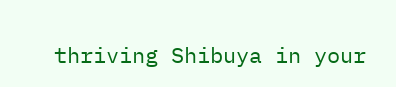thriving Shibuya in your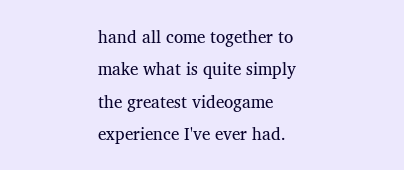hand all come together to make what is quite simply the greatest videogame experience I've ever had.